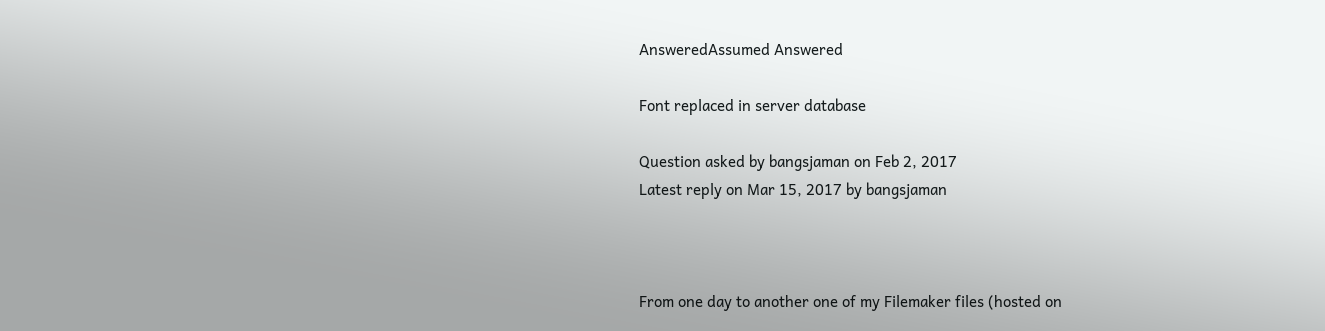AnsweredAssumed Answered

Font replaced in server database

Question asked by bangsjaman on Feb 2, 2017
Latest reply on Mar 15, 2017 by bangsjaman



From one day to another one of my Filemaker files (hosted on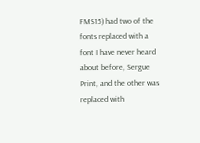FMS15) had two of the fonts replaced with a font I have never heard about before, Sergue Print, and the other was replaced with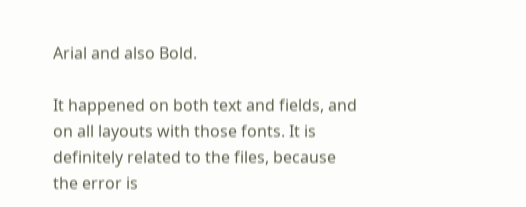Arial and also Bold.

It happened on both text and fields, and on all layouts with those fonts. It is definitely related to the files, because the error is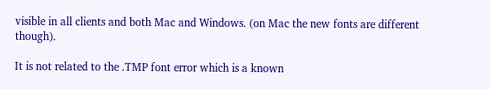visible in all clients and both Mac and Windows. (on Mac the new fonts are different though).

It is not related to the .TMP font error which is a known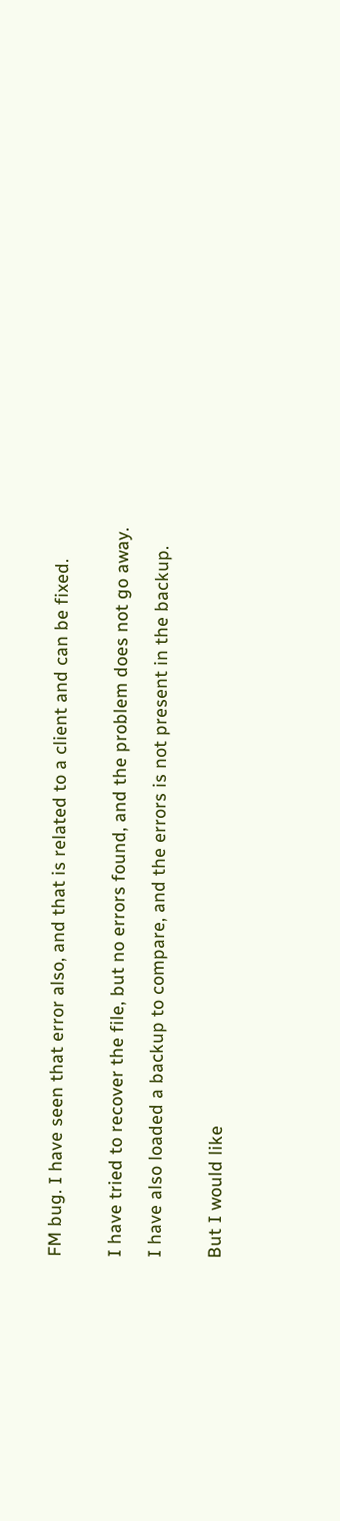FM bug. I have seen that error also, and that is related to a client and can be fixed.


I have tried to recover the file, but no errors found, and the problem does not go away.

I have also loaded a backup to compare, and the errors is not present in the backup.


But I would like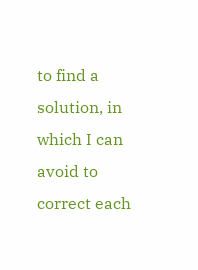to find a solution, in which I can avoid to correct each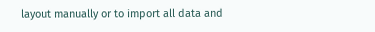layout manually or to import all data and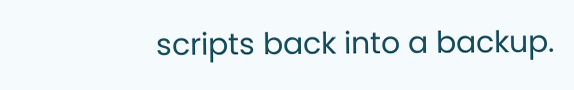scripts back into a backup.